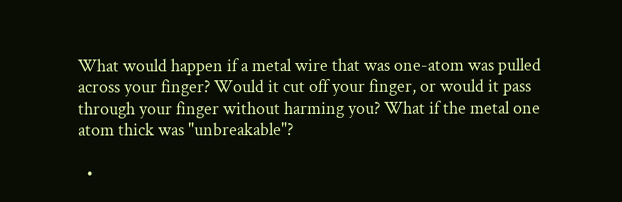What would happen if a metal wire that was one-atom was pulled across your finger? Would it cut off your finger, or would it pass through your finger without harming you? What if the metal one atom thick was "unbreakable"?

  •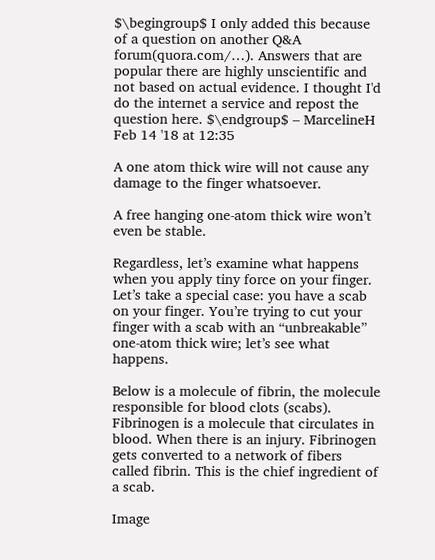$\begingroup$ I only added this because of a question on another Q&A forum(quora.com/…). Answers that are popular there are highly unscientific and not based on actual evidence. I thought I'd do the internet a service and repost the question here. $\endgroup$ – MarcelineH Feb 14 '18 at 12:35

A one atom thick wire will not cause any damage to the finger whatsoever.

A free hanging one-atom thick wire won’t even be stable.

Regardless, let’s examine what happens when you apply tiny force on your finger. Let’s take a special case: you have a scab on your finger. You’re trying to cut your finger with a scab with an “unbreakable” one-atom thick wire; let’s see what happens.

Below is a molecule of fibrin, the molecule responsible for blood clots (scabs). Fibrinogen is a molecule that circulates in blood. When there is an injury. Fibrinogen gets converted to a network of fibers called fibrin. This is the chief ingredient of a scab.

Image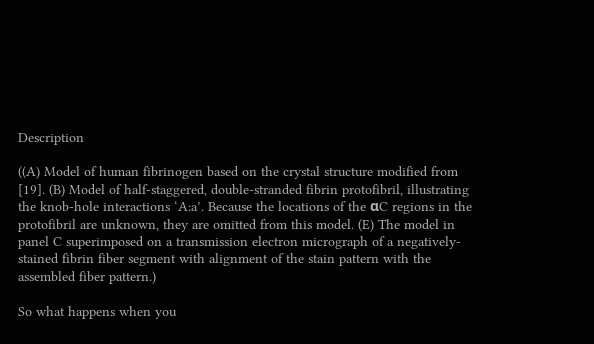Description

((A) Model of human fibrinogen based on the crystal structure modified from [19]. (B) Model of half-staggered, double-stranded fibrin protofibril, illustrating the knob-hole interactions ‘A:a’. Because the locations of the αC regions in the protofibril are unknown, they are omitted from this model. (E) The model in panel C superimposed on a transmission electron micrograph of a negatively-stained fibrin fiber segment with alignment of the stain pattern with the assembled fiber pattern.)

So what happens when you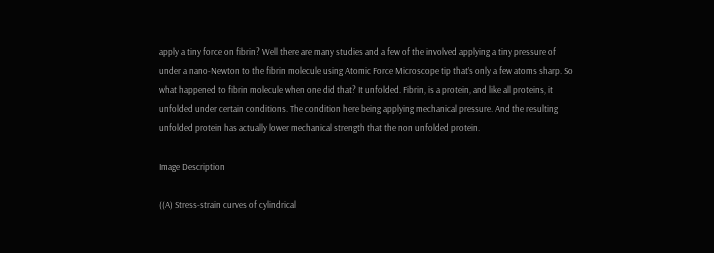apply a tiny force on fibrin? Well there are many studies and a few of the involved applying a tiny pressure of under a nano-Newton to the fibrin molecule using Atomic Force Microscope tip that’s only a few atoms sharp. So what happened to fibrin molecule when one did that? It unfolded. Fibrin, is a protein, and like all proteins, it unfolded under certain conditions. The condition here being applying mechanical pressure. And the resulting unfolded protein has actually lower mechanical strength that the non unfolded protein.

Image Description

((A) Stress-strain curves of cylindrical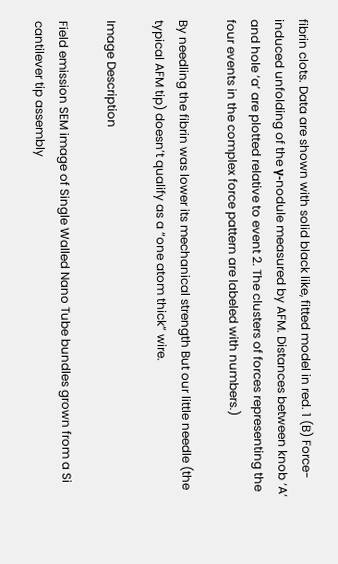fibrin clots. Data are shown with solid black like, fitted model in red. 1 (B) Force-induced unfolding of the γ-nodule measured by AFM. Distances between knob ‘A’ and hole ‘a’ are plotted relative to event 2. The clusters of forces representing the four events in the complex force pattern are labeled with numbers.)

By needling the fibrin was lower its mechanical strength But our little needle (the typical AFM tip) doesn’t qualify as a “one atom thick” wire.

Image Description

Field emission SEM image of Single Walled Nano Tube bundles grown from a Si cantilever tip assembly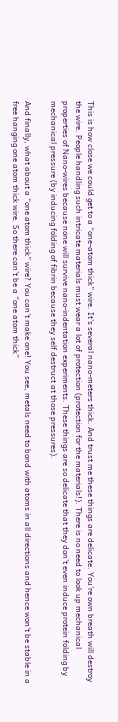This is how close we could get to a “one-atom thick” wire. It’s several nano-meters thick. And trust me these things are delicate. You’re own breath will destroy the wire. People handling such intricate materials must wear a lot of protection (protection for the materials!). There is no need to look up mechanical properties of Nano-wires because none will survive nano-indentation experiments. These things are so delicate that they don’t even induce protein folding by mechanical pressure (by inducing folding of fibrin because they self destruct at those pressures).

And finally, what about a “one atom thick” wire? You can’t make one! You see, metals need to bond with atoms in all directions and hence won’t be stable in a free hanging one atom thick wire. So there can’t be a “one atom thick”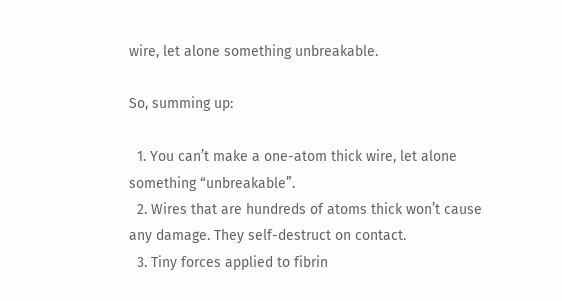wire, let alone something unbreakable.

So, summing up:

  1. You can’t make a one-atom thick wire, let alone something “unbreakable”.
  2. Wires that are hundreds of atoms thick won’t cause any damage. They self-destruct on contact.
  3. Tiny forces applied to fibrin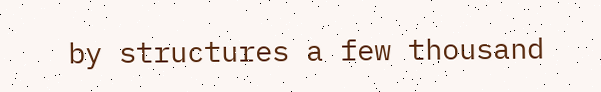by structures a few thousand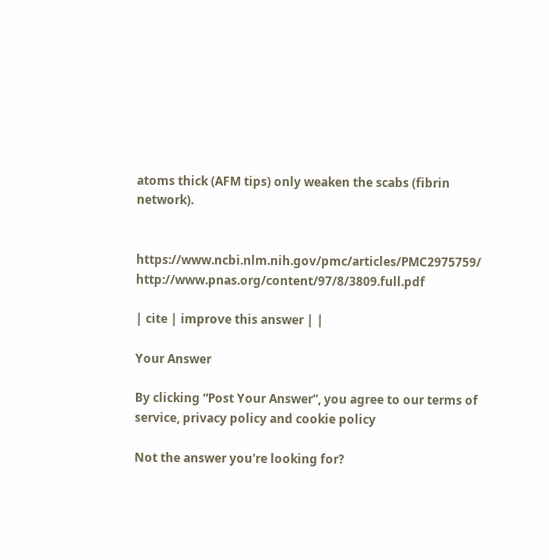atoms thick (AFM tips) only weaken the scabs (fibrin network).


https://www.ncbi.nlm.nih.gov/pmc/articles/PMC2975759/ http://www.pnas.org/content/97/8/3809.full.pdf

| cite | improve this answer | |

Your Answer

By clicking “Post Your Answer”, you agree to our terms of service, privacy policy and cookie policy

Not the answer you're looking for?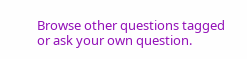Browse other questions tagged or ask your own question.